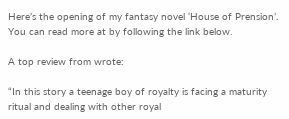Here’s the opening of my fantasy novel ‘House of Prension’.  You can read more at by following the link below.

A top review from wrote:

“In this story a teenage boy of royalty is facing a maturity ritual and dealing with other royal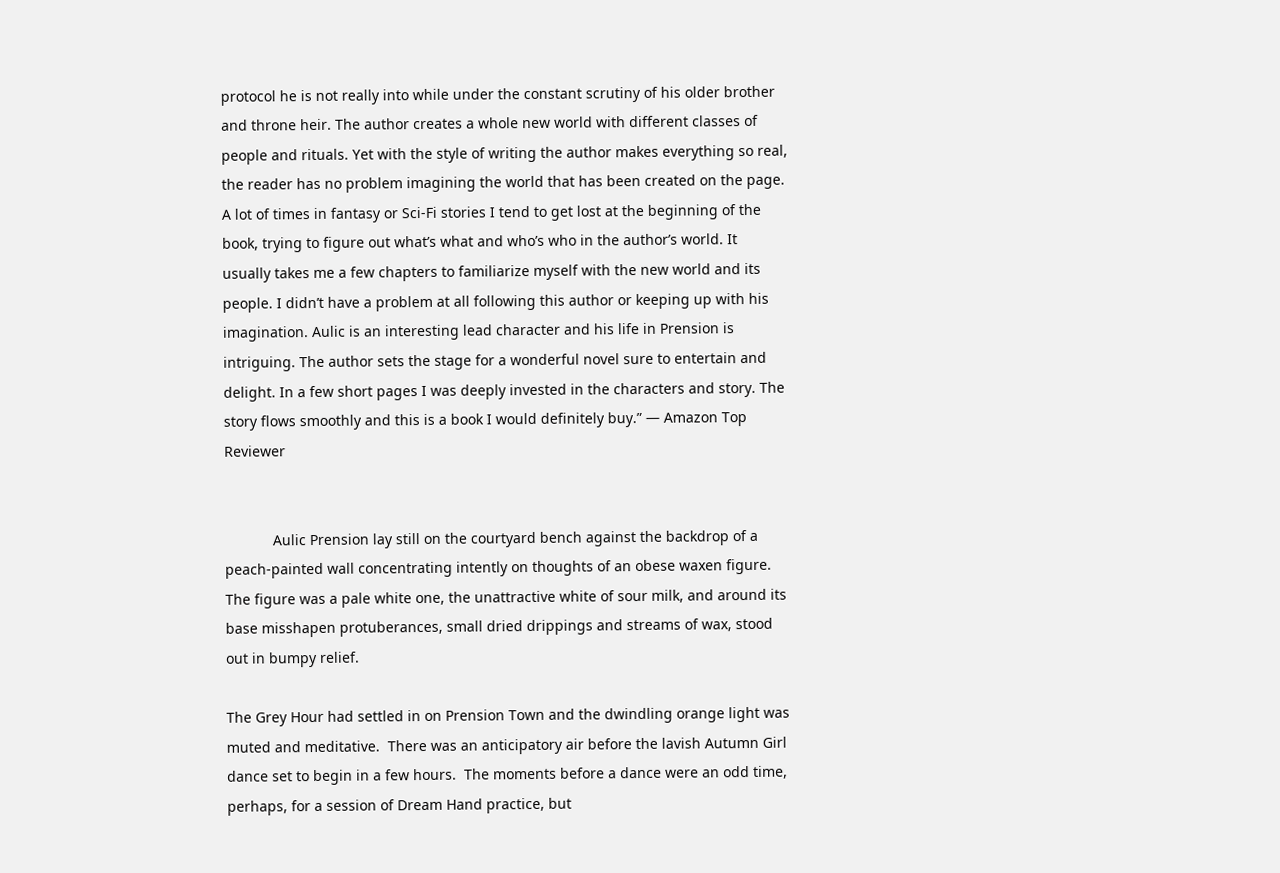protocol he is not really into while under the constant scrutiny of his older brother and throne heir. The author creates a whole new world with different classes of people and rituals. Yet with the style of writing the author makes everything so real, the reader has no problem imagining the world that has been created on the page. A lot of times in fantasy or Sci-Fi stories I tend to get lost at the beginning of the book, trying to figure out what’s what and who’s who in the author’s world. It usually takes me a few chapters to familiarize myself with the new world and its people. I didn’t have a problem at all following this author or keeping up with his imagination. Aulic is an interesting lead character and his life in Prension is intriguing. The author sets the stage for a wonderful novel sure to entertain and delight. In a few short pages I was deeply invested in the characters and story. The story flows smoothly and this is a book I would definitely buy.” — Amazon Top Reviewer


            Aulic Prension lay still on the courtyard bench against the backdrop of a peach-painted wall concentrating intently on thoughts of an obese waxen figure.  The figure was a pale white one, the unattractive white of sour milk, and around its base misshapen protuberances, small dried drippings and streams of wax, stood out in bumpy relief.

The Grey Hour had settled in on Prension Town and the dwindling orange light was muted and meditative.  There was an anticipatory air before the lavish Autumn Girl dance set to begin in a few hours.  The moments before a dance were an odd time, perhaps, for a session of Dream Hand practice, but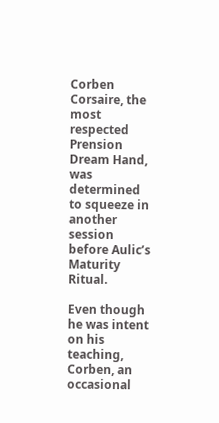Corben Corsaire, the most respected Prension Dream Hand, was determined to squeeze in another session before Aulic’s Maturity Ritual.

Even though he was intent on his teaching, Corben, an occasional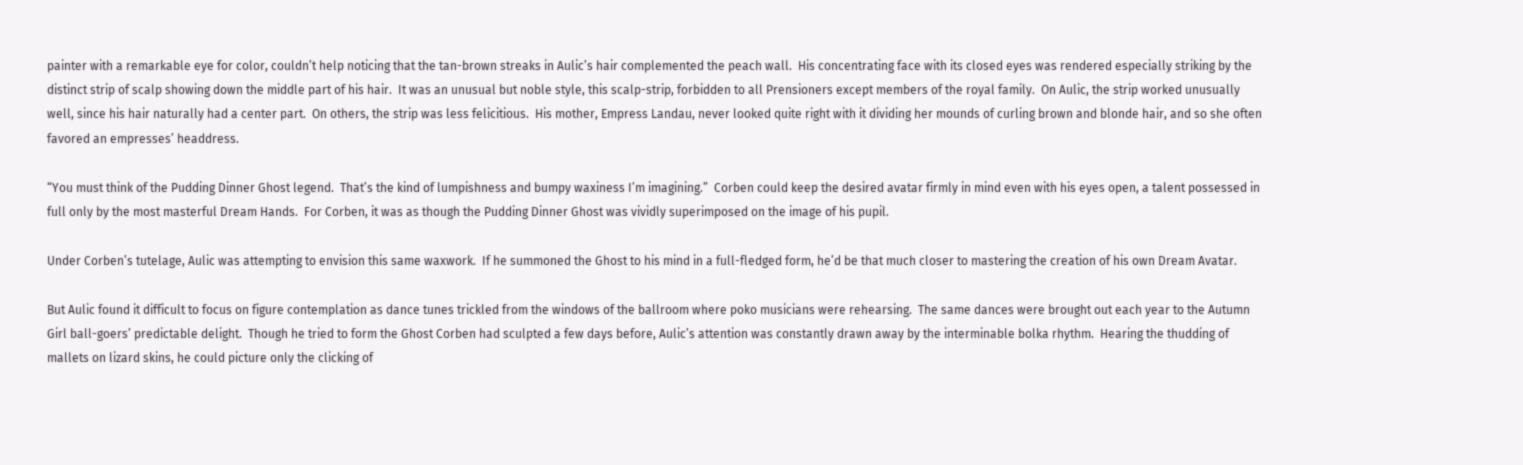painter with a remarkable eye for color, couldn’t help noticing that the tan-brown streaks in Aulic’s hair complemented the peach wall.  His concentrating face with its closed eyes was rendered especially striking by the distinct strip of scalp showing down the middle part of his hair.  It was an unusual but noble style, this scalp-strip, forbidden to all Prensioners except members of the royal family.  On Aulic, the strip worked unusually well, since his hair naturally had a center part.  On others, the strip was less felicitious.  His mother, Empress Landau, never looked quite right with it dividing her mounds of curling brown and blonde hair, and so she often favored an empresses’ headdress.

“You must think of the Pudding Dinner Ghost legend.  That’s the kind of lumpishness and bumpy waxiness I’m imagining.”  Corben could keep the desired avatar firmly in mind even with his eyes open, a talent possessed in full only by the most masterful Dream Hands.  For Corben, it was as though the Pudding Dinner Ghost was vividly superimposed on the image of his pupil.

Under Corben’s tutelage, Aulic was attempting to envision this same waxwork.  If he summoned the Ghost to his mind in a full-fledged form, he’d be that much closer to mastering the creation of his own Dream Avatar.

But Aulic found it difficult to focus on figure contemplation as dance tunes trickled from the windows of the ballroom where poko musicians were rehearsing.  The same dances were brought out each year to the Autumn Girl ball-goers’ predictable delight.  Though he tried to form the Ghost Corben had sculpted a few days before, Aulic’s attention was constantly drawn away by the interminable bolka rhythm.  Hearing the thudding of mallets on lizard skins, he could picture only the clicking of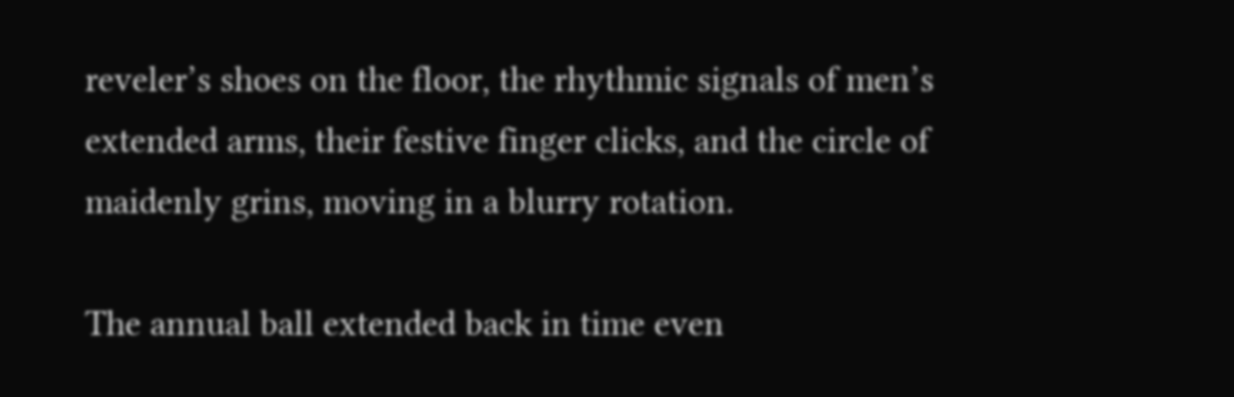reveler’s shoes on the floor, the rhythmic signals of men’s extended arms, their festive finger clicks, and the circle of maidenly grins, moving in a blurry rotation.

The annual ball extended back in time even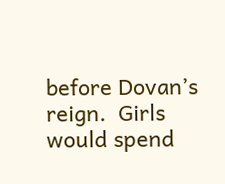before Dovan’s reign.  Girls would spend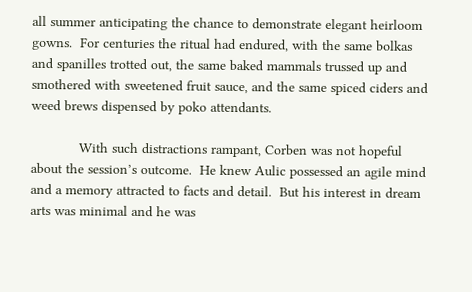all summer anticipating the chance to demonstrate elegant heirloom gowns.  For centuries the ritual had endured, with the same bolkas and spanilles trotted out, the same baked mammals trussed up and smothered with sweetened fruit sauce, and the same spiced ciders and weed brews dispensed by poko attendants.

            With such distractions rampant, Corben was not hopeful about the session’s outcome.  He knew Aulic possessed an agile mind and a memory attracted to facts and detail.  But his interest in dream arts was minimal and he was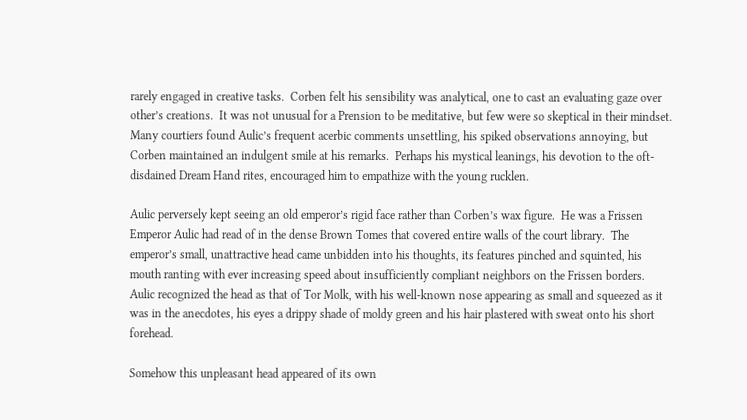rarely engaged in creative tasks.  Corben felt his sensibility was analytical, one to cast an evaluating gaze over other’s creations.  It was not unusual for a Prension to be meditative, but few were so skeptical in their mindset.  Many courtiers found Aulic’s frequent acerbic comments unsettling, his spiked observations annoying, but Corben maintained an indulgent smile at his remarks.  Perhaps his mystical leanings, his devotion to the oft-disdained Dream Hand rites, encouraged him to empathize with the young rucklen.

Aulic perversely kept seeing an old emperor’s rigid face rather than Corben’s wax figure.  He was a Frissen Emperor Aulic had read of in the dense Brown Tomes that covered entire walls of the court library.  The emperor’s small, unattractive head came unbidden into his thoughts, its features pinched and squinted, his mouth ranting with ever increasing speed about insufficiently compliant neighbors on the Frissen borders.  Aulic recognized the head as that of Tor Molk, with his well-known nose appearing as small and squeezed as it was in the anecdotes, his eyes a drippy shade of moldy green and his hair plastered with sweat onto his short forehead.

Somehow this unpleasant head appeared of its own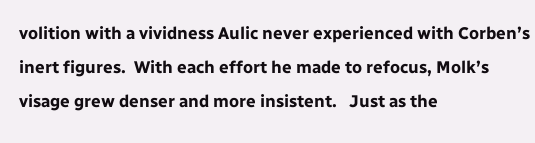volition with a vividness Aulic never experienced with Corben’s inert figures.  With each effort he made to refocus, Molk’s visage grew denser and more insistent.   Just as the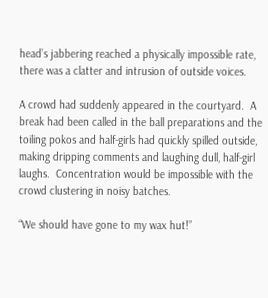head’s jabbering reached a physically impossible rate, there was a clatter and intrusion of outside voices.

A crowd had suddenly appeared in the courtyard.  A break had been called in the ball preparations and the toiling pokos and half-girls had quickly spilled outside, making dripping comments and laughing dull, half-girl laughs.  Concentration would be impossible with the crowd clustering in noisy batches.

“We should have gone to my wax hut!”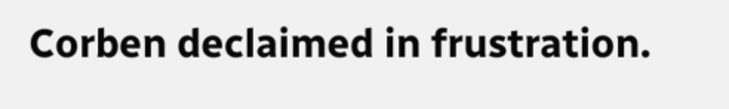Corben declaimed in frustration.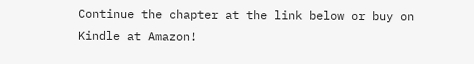Continue the chapter at the link below or buy on Kindle at Amazon!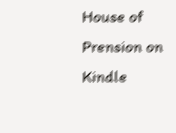House of Prension on Kindle